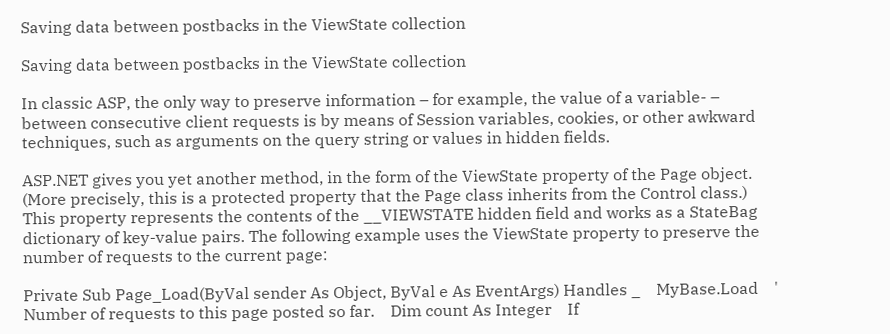Saving data between postbacks in the ViewState collection

Saving data between postbacks in the ViewState collection

In classic ASP, the only way to preserve information – for example, the value of a variable- – between consecutive client requests is by means of Session variables, cookies, or other awkward techniques, such as arguments on the query string or values in hidden fields.

ASP.NET gives you yet another method, in the form of the ViewState property of the Page object. (More precisely, this is a protected property that the Page class inherits from the Control class.) This property represents the contents of the __VIEWSTATE hidden field and works as a StateBag dictionary of key-value pairs. The following example uses the ViewState property to preserve the number of requests to the current page:

Private Sub Page_Load(ByVal sender As Object, ByVal e As EventArgs) Handles _    MyBase.Load    ' Number of requests to this page posted so far.    Dim count As Integer    If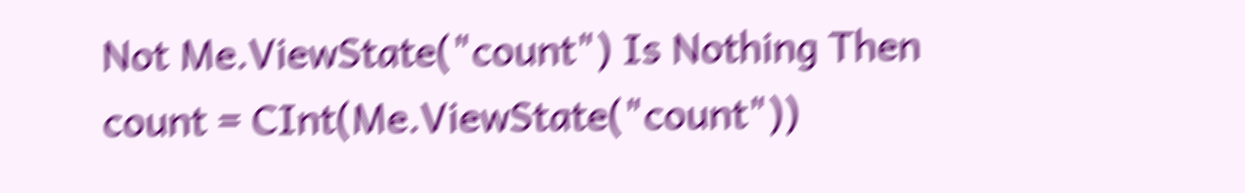Not Me.ViewState("count") Is Nothing Then        count = CInt(Me.ViewState("count"))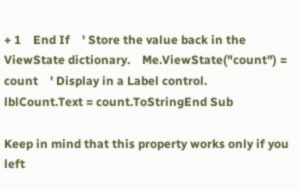+ 1    End If    ' Store the value back in the ViewState dictionary.    Me.ViewState("count") = count    ' Display in a Label control.    lblCount.Text = count.ToStringEnd Sub

Keep in mind that this property works only if you left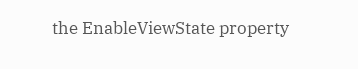the EnableViewState property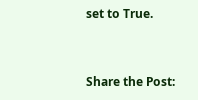set to True.


Share the Post: